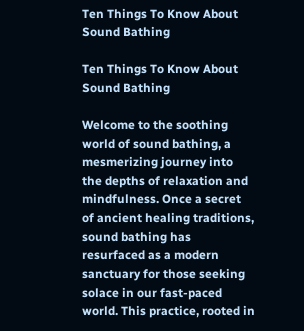Ten Things To Know About Sound Bathing

Ten Things To Know About Sound Bathing

Welcome to the soothing world of sound bathing, a mesmerizing journey into the depths of relaxation and mindfulness. Once a secret of ancient healing traditions, sound bathing has resurfaced as a modern sanctuary for those seeking solace in our fast-paced world. This practice, rooted in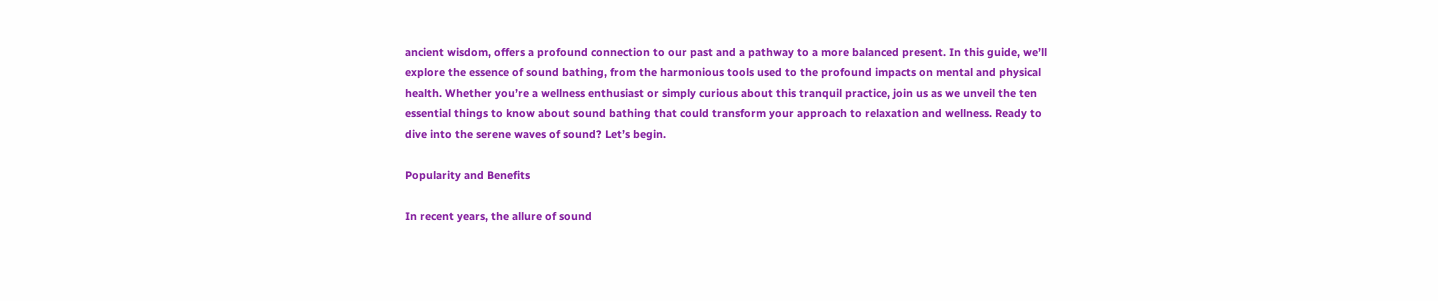ancient wisdom, offers a profound connection to our past and a pathway to a more balanced present. In this guide, we’ll explore the essence of sound bathing, from the harmonious tools used to the profound impacts on mental and physical health. Whether you’re a wellness enthusiast or simply curious about this tranquil practice, join us as we unveil the ten essential things to know about sound bathing that could transform your approach to relaxation and wellness. Ready to dive into the serene waves of sound? Let’s begin.

Popularity and Benefits

In recent years, the allure of sound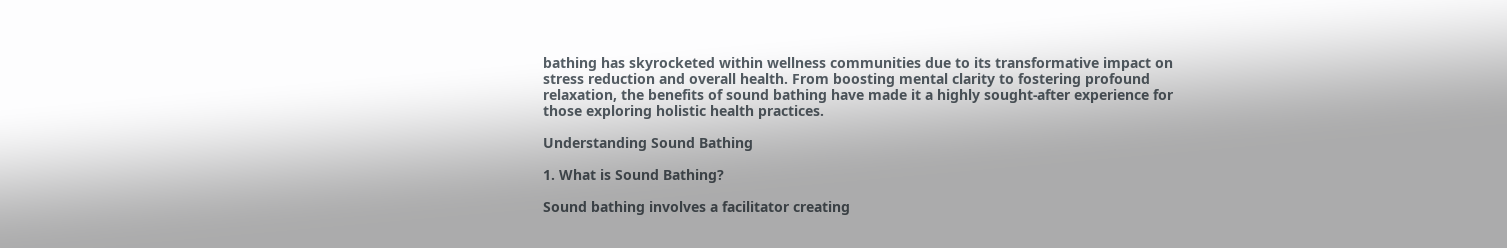bathing has skyrocketed within wellness communities due to its transformative impact on stress reduction and overall health. From boosting mental clarity to fostering profound relaxation, the benefits of sound bathing have made it a highly sought-after experience for those exploring holistic health practices.

Understanding Sound Bathing

1. What is Sound Bathing?

Sound bathing involves a facilitator creating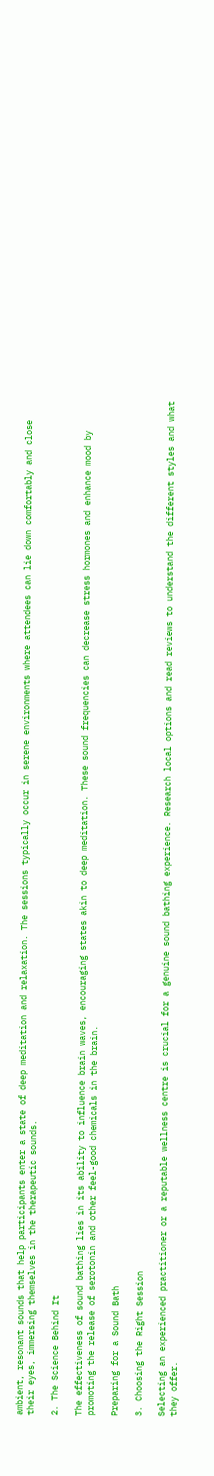ambient, resonant sounds that help participants enter a state of deep meditation and relaxation. The sessions typically occur in serene environments where attendees can lie down comfortably and close their eyes, immersing themselves in the therapeutic sounds.

2. The Science Behind It

The effectiveness of sound bathing lies in its ability to influence brain waves, encouraging states akin to deep meditation. These sound frequencies can decrease stress hormones and enhance mood by promoting the release of serotonin and other feel-good chemicals in the brain.

Preparing for a Sound Bath

3. Choosing the Right Session

Selecting an experienced practitioner or a reputable wellness centre is crucial for a genuine sound bathing experience. Research local options and read reviews to understand the different styles and what they offer.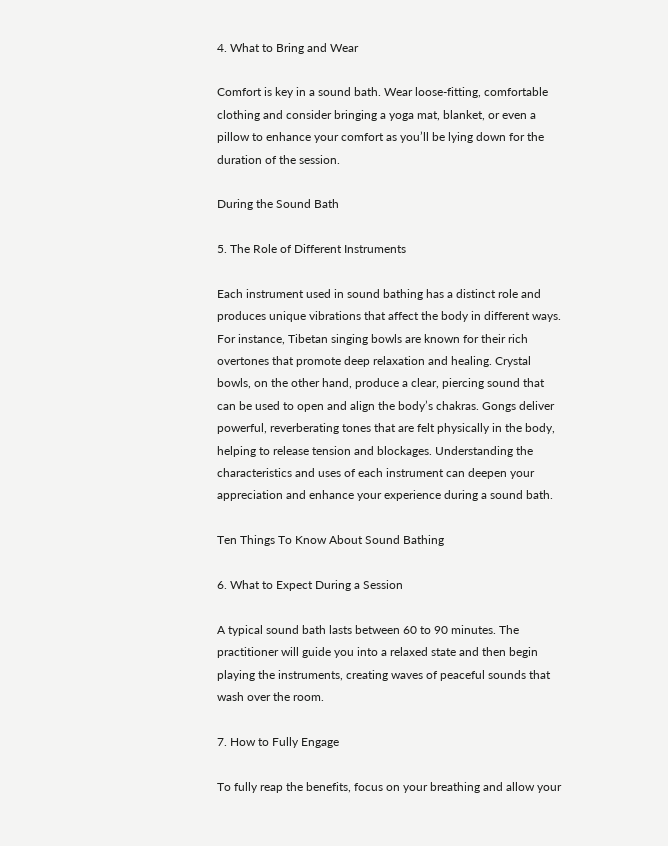4. What to Bring and Wear

Comfort is key in a sound bath. Wear loose-fitting, comfortable clothing and consider bringing a yoga mat, blanket, or even a pillow to enhance your comfort as you’ll be lying down for the duration of the session.

During the Sound Bath

5. The Role of Different Instruments

Each instrument used in sound bathing has a distinct role and produces unique vibrations that affect the body in different ways. For instance, Tibetan singing bowls are known for their rich overtones that promote deep relaxation and healing. Crystal bowls, on the other hand, produce a clear, piercing sound that can be used to open and align the body’s chakras. Gongs deliver powerful, reverberating tones that are felt physically in the body, helping to release tension and blockages. Understanding the characteristics and uses of each instrument can deepen your appreciation and enhance your experience during a sound bath.

Ten Things To Know About Sound Bathing

6. What to Expect During a Session

A typical sound bath lasts between 60 to 90 minutes. The practitioner will guide you into a relaxed state and then begin playing the instruments, creating waves of peaceful sounds that wash over the room.

7. How to Fully Engage

To fully reap the benefits, focus on your breathing and allow your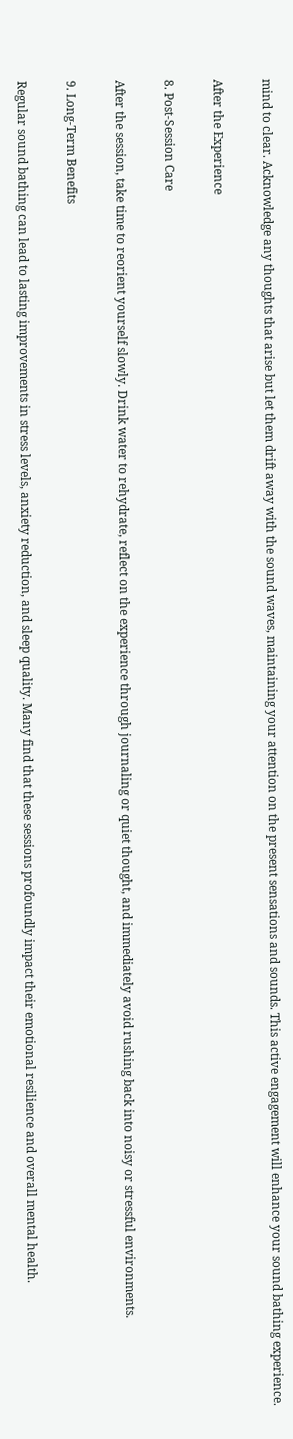mind to clear. Acknowledge any thoughts that arise but let them drift away with the sound waves, maintaining your attention on the present sensations and sounds. This active engagement will enhance your sound bathing experience.

After the Experience

8. Post-Session Care

After the session, take time to reorient yourself slowly. Drink water to rehydrate, reflect on the experience through journaling or quiet thought, and immediately avoid rushing back into noisy or stressful environments.

9. Long-Term Benefits

Regular sound bathing can lead to lasting improvements in stress levels, anxiety reduction, and sleep quality. Many find that these sessions profoundly impact their emotional resilience and overall mental health.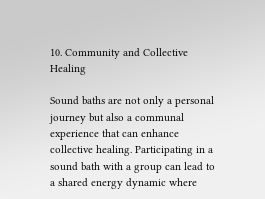10. Community and Collective Healing

Sound baths are not only a personal journey but also a communal experience that can enhance collective healing. Participating in a sound bath with a group can lead to a shared energy dynamic where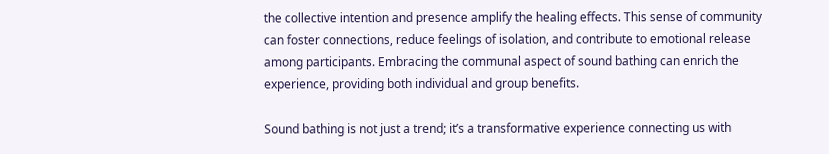the collective intention and presence amplify the healing effects. This sense of community can foster connections, reduce feelings of isolation, and contribute to emotional release among participants. Embracing the communal aspect of sound bathing can enrich the experience, providing both individual and group benefits.

Sound bathing is not just a trend; it’s a transformative experience connecting us with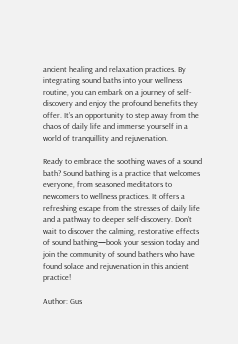ancient healing and relaxation practices. By integrating sound baths into your wellness routine, you can embark on a journey of self-discovery and enjoy the profound benefits they offer. It’s an opportunity to step away from the chaos of daily life and immerse yourself in a world of tranquillity and rejuvenation.

Ready to embrace the soothing waves of a sound bath? Sound bathing is a practice that welcomes everyone, from seasoned meditators to newcomers to wellness practices. It offers a refreshing escape from the stresses of daily life and a pathway to deeper self-discovery. Don’t wait to discover the calming, restorative effects of sound bathing—book your session today and join the community of sound bathers who have found solace and rejuvenation in this ancient practice!

Author: Gus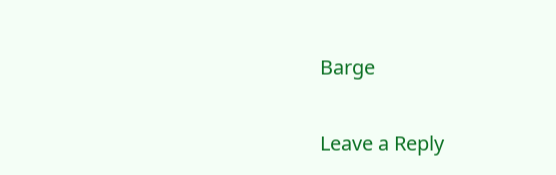Barge

Leave a Reply